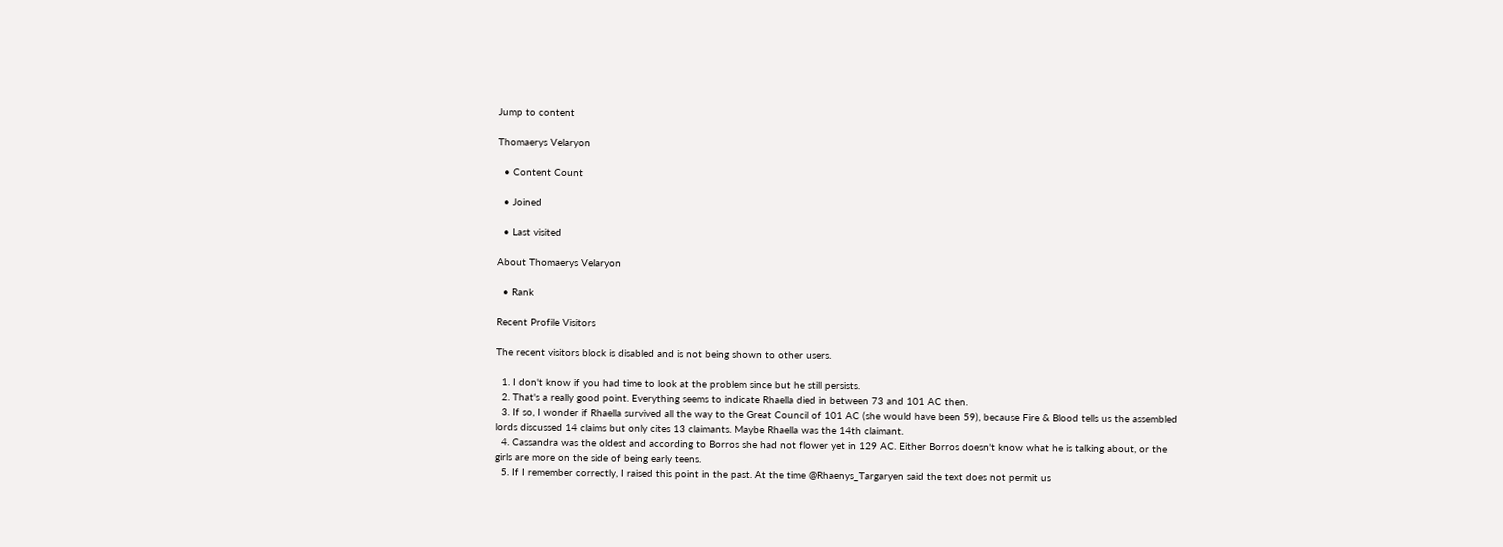Jump to content

Thomaerys Velaryon

  • Content Count

  • Joined

  • Last visited

About Thomaerys Velaryon

  • Rank

Recent Profile Visitors

The recent visitors block is disabled and is not being shown to other users.

  1. I don't know if you had time to look at the problem since but he still persists.
  2. That's a really good point. Everything seems to indicate Rhaella died in between 73 and 101 AC then.
  3. If so, I wonder if Rhaella survived all the way to the Great Council of 101 AC (she would have been 59), because Fire & Blood tells us the assembled lords discussed 14 claims but only cites 13 claimants. Maybe Rhaella was the 14th claimant.
  4. Cassandra was the oldest and according to Borros she had not flower yet in 129 AC. Either Borros doesn't know what he is talking about, or the girls are more on the side of being early teens.
  5. If I remember correctly, I raised this point in the past. At the time @Rhaenys_Targaryen said the text does not permit us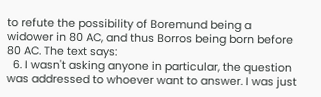to refute the possibility of Boremund being a widower in 80 AC, and thus Borros being born before 80 AC. The text says:
  6. I wasn't asking anyone in particular, the question was addressed to whoever want to answer. I was just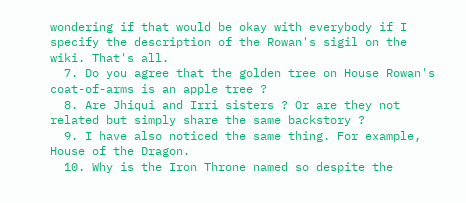wondering if that would be okay with everybody if I specify the description of the Rowan's sigil on the wiki. That's all.
  7. Do you agree that the golden tree on House Rowan's coat-of-arms is an apple tree ?
  8. Are Jhiqui and Irri sisters ? Or are they not related but simply share the same backstory ?
  9. I have also noticed the same thing. For example, House of the Dragon.
  10. Why is the Iron Throne named so despite the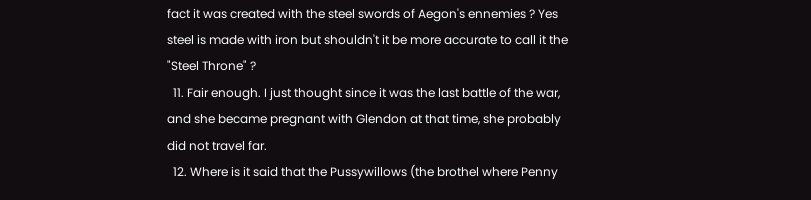fact it was created with the steel swords of Aegon's ennemies ? Yes steel is made with iron but shouldn't it be more accurate to call it the "Steel Throne" ?
  11. Fair enough. I just thought since it was the last battle of the war, and she became pregnant with Glendon at that time, she probably did not travel far.
  12. Where is it said that the Pussywillows (the brothel where Penny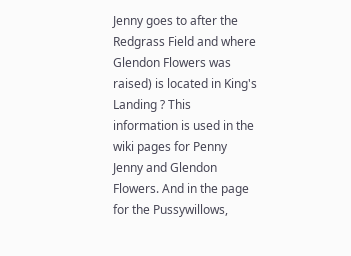Jenny goes to after the Redgrass Field and where Glendon Flowers was raised) is located in King's Landing ? This information is used in the wiki pages for Penny Jenny and Glendon Flowers. And in the page for the Pussywillows,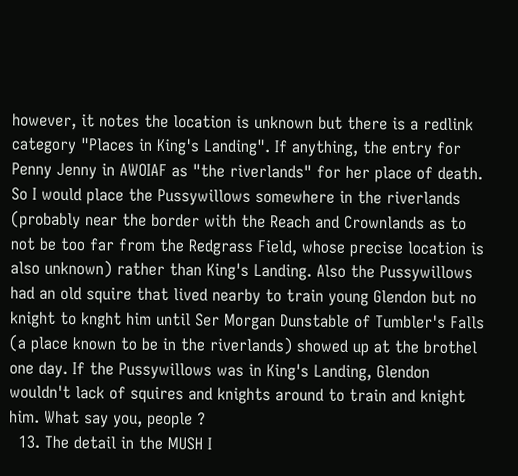however, it notes the location is unknown but there is a redlink category "Places in King's Landing". If anything, the entry for Penny Jenny in AWOIAF as "the riverlands" for her place of death. So I would place the Pussywillows somewhere in the riverlands (probably near the border with the Reach and Crownlands as to not be too far from the Redgrass Field, whose precise location is also unknown) rather than King's Landing. Also the Pussywillows had an old squire that lived nearby to train young Glendon but no knight to knght him until Ser Morgan Dunstable of Tumbler's Falls (a place known to be in the riverlands) showed up at the brothel one day. If the Pussywillows was in King's Landing, Glendon wouldn't lack of squires and knights around to train and knight him. What say you, people ?
  13. The detail in the MUSH I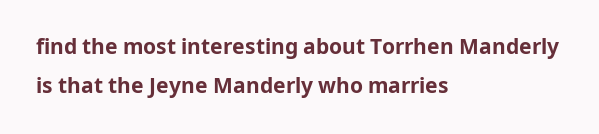find the most interesting about Torrhen Manderly is that the Jeyne Manderly who marries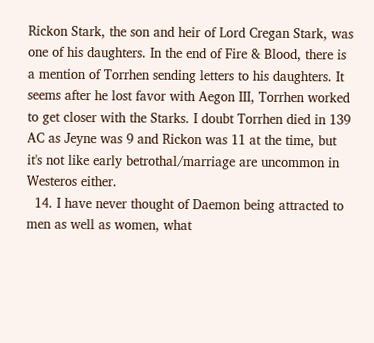Rickon Stark, the son and heir of Lord Cregan Stark, was one of his daughters. In the end of Fire & Blood, there is a mention of Torrhen sending letters to his daughters. It seems after he lost favor with Aegon III, Torrhen worked to get closer with the Starks. I doubt Torrhen died in 139 AC as Jeyne was 9 and Rickon was 11 at the time, but it's not like early betrothal/marriage are uncommon in Westeros either.
  14. I have never thought of Daemon being attracted to men as well as women, what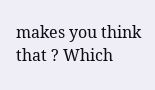makes you think that ? Which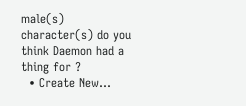male(s) character(s) do you think Daemon had a thing for ?
  • Create New...